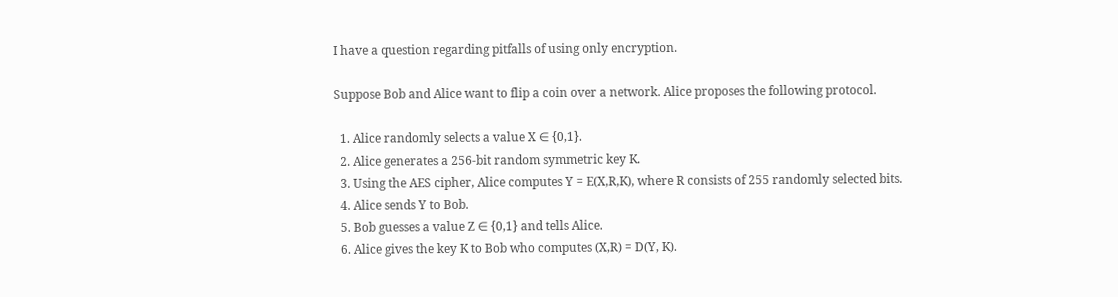I have a question regarding pitfalls of using only encryption.

Suppose Bob and Alice want to flip a coin over a network. Alice proposes the following protocol.

  1. Alice randomly selects a value X ∈ {0,1}.
  2. Alice generates a 256-bit random symmetric key K.
  3. Using the AES cipher, Alice computes Y = E(X,R,K), where R consists of 255 randomly selected bits.
  4. Alice sends Y to Bob.
  5. Bob guesses a value Z ∈ {0,1} and tells Alice.
  6. Alice gives the key K to Bob who computes (X,R) = D(Y, K).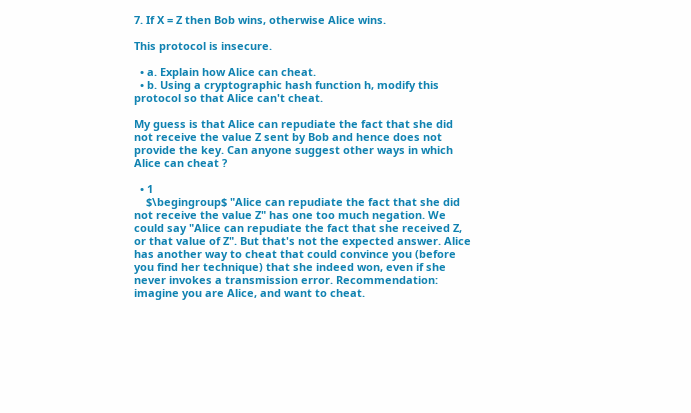7. If X = Z then Bob wins, otherwise Alice wins.

This protocol is insecure.

  • a. Explain how Alice can cheat.
  • b. Using a cryptographic hash function h, modify this protocol so that Alice can't cheat.

My guess is that Alice can repudiate the fact that she did not receive the value Z sent by Bob and hence does not provide the key. Can anyone suggest other ways in which Alice can cheat ?

  • 1
    $\begingroup$ "Alice can repudiate the fact that she did not receive the value Z" has one too much negation. We could say "Alice can repudiate the fact that she received Z, or that value of Z". But that's not the expected answer. Alice has another way to cheat that could convince you (before you find her technique) that she indeed won, even if she never invokes a transmission error. Recommendation: imagine you are Alice, and want to cheat.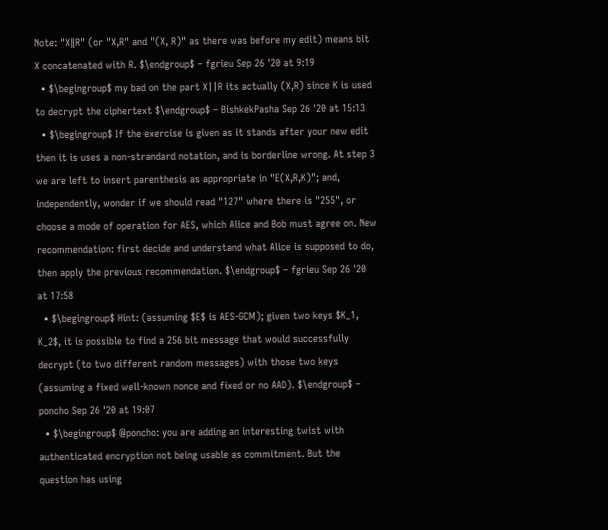Note: "X∥R" (or "X,R" and "(X, R)" as there was before my edit) means bit X concatenated with R. $\endgroup$ – fgrieu Sep 26 '20 at 9:19
  • $\begingroup$ my bad on the part X||R its actually (X,R) since K is used to decrypt the ciphertext $\endgroup$ – BishkekPasha Sep 26 '20 at 15:13
  • $\begingroup$ If the exercise is given as it stands after your new edit then it is uses a non-strandard notation, and is borderline wrong. At step 3 we are left to insert parenthesis as appropriate in "E(X,R,K)"; and, independently, wonder if we should read "127" where there is "255", or choose a mode of operation for AES, which Alice and Bob must agree on. New recommendation: first decide and understand what Alice is supposed to do, then apply the previous recommendation. $\endgroup$ – fgrieu Sep 26 '20 at 17:58
  • $\begingroup$ Hint: (assuming $E$ is AES-GCM); given two keys $K_1, K_2$, it is possible to find a 256 bit message that would successfully decrypt (to two different random messages) with those two keys (assuming a fixed well-known nonce and fixed or no AAD). $\endgroup$ – poncho Sep 26 '20 at 19:07
  • $\begingroup$ @poncho: you are adding an interesting twist with authenticated encryption not being usable as commitment. But the question has using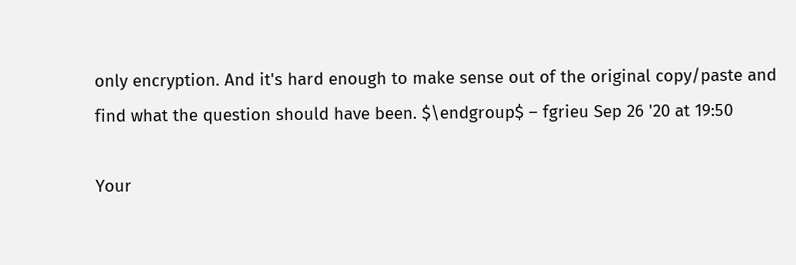only encryption. And it's hard enough to make sense out of the original copy/paste and find what the question should have been. $\endgroup$ – fgrieu Sep 26 '20 at 19:50

Your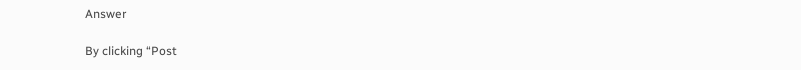Answer

By clicking “Post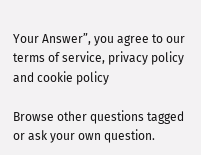Your Answer”, you agree to our terms of service, privacy policy and cookie policy

Browse other questions tagged or ask your own question.